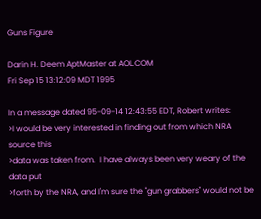Guns Figure

Darin H. Deem AptMaster at AOL.COM
Fri Sep 15 13:12:09 MDT 1995

In a message dated 95-09-14 12:43:55 EDT, Robert writes:
>I would be very interested in finding out from which NRA source this
>data was taken from.  I have always been very weary of the data put
>forth by the NRA, and I'm sure the "gun grabbers" would not be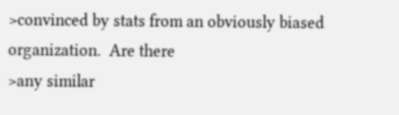>convinced by stats from an obviously biased organization.  Are there
>any similar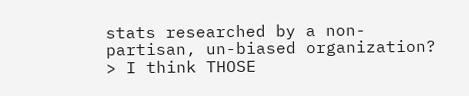stats researched by a non-partisan, un-biased organization?
> I think THOSE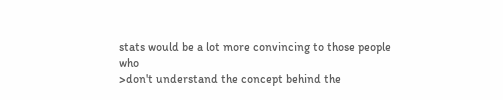stats would be a lot more convincing to those people who
>don't understand the concept behind the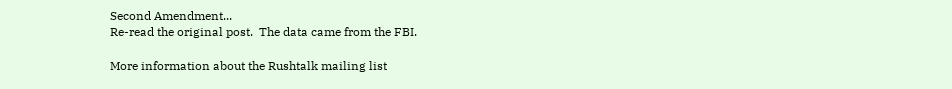Second Amendment...
Re-read the original post.  The data came from the FBI.

More information about the Rushtalk mailing list